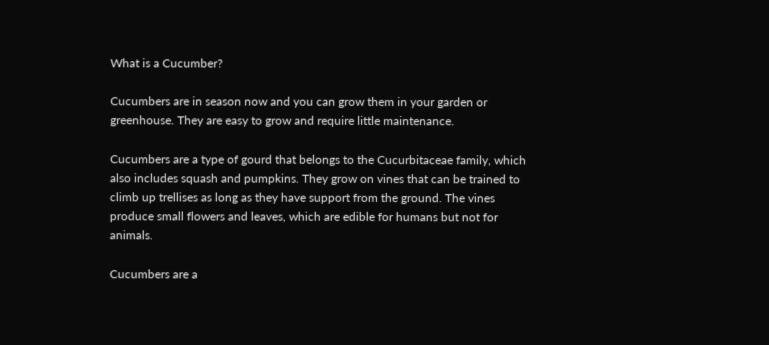What is a Cucumber?

Cucumbers are in season now and you can grow them in your garden or greenhouse. They are easy to grow and require little maintenance.

Cucumbers are a type of gourd that belongs to the Cucurbitaceae family, which also includes squash and pumpkins. They grow on vines that can be trained to climb up trellises as long as they have support from the ground. The vines produce small flowers and leaves, which are edible for humans but not for animals.

Cucumbers are a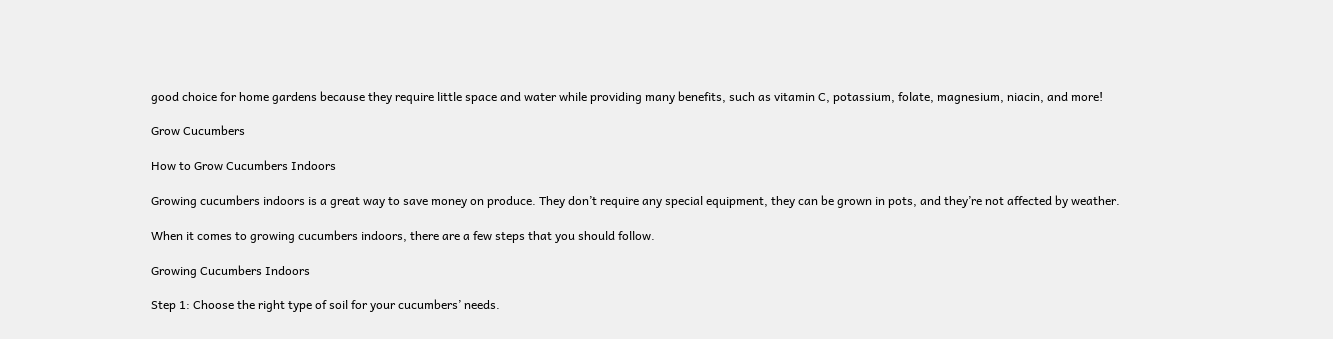good choice for home gardens because they require little space and water while providing many benefits, such as vitamin C, potassium, folate, magnesium, niacin, and more!

Grow Cucumbers

How to Grow Cucumbers Indoors

Growing cucumbers indoors is a great way to save money on produce. They don’t require any special equipment, they can be grown in pots, and they’re not affected by weather.

When it comes to growing cucumbers indoors, there are a few steps that you should follow.

Growing Cucumbers Indoors

Step 1: Choose the right type of soil for your cucumbers’ needs.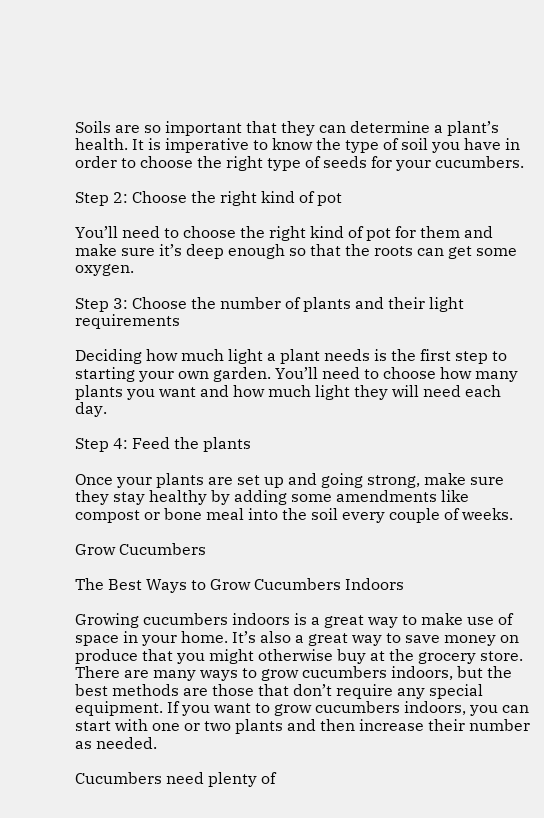Soils are so important that they can determine a plant’s health. It is imperative to know the type of soil you have in order to choose the right type of seeds for your cucumbers.

Step 2: Choose the right kind of pot

You’ll need to choose the right kind of pot for them and make sure it’s deep enough so that the roots can get some oxygen.

Step 3: Choose the number of plants and their light requirements

Deciding how much light a plant needs is the first step to starting your own garden. You’ll need to choose how many plants you want and how much light they will need each day.

Step 4: Feed the plants

Once your plants are set up and going strong, make sure they stay healthy by adding some amendments like compost or bone meal into the soil every couple of weeks.

Grow Cucumbers

The Best Ways to Grow Cucumbers Indoors

Growing cucumbers indoors is a great way to make use of space in your home. It’s also a great way to save money on produce that you might otherwise buy at the grocery store. There are many ways to grow cucumbers indoors, but the best methods are those that don’t require any special equipment. If you want to grow cucumbers indoors, you can start with one or two plants and then increase their number as needed.

Cucumbers need plenty of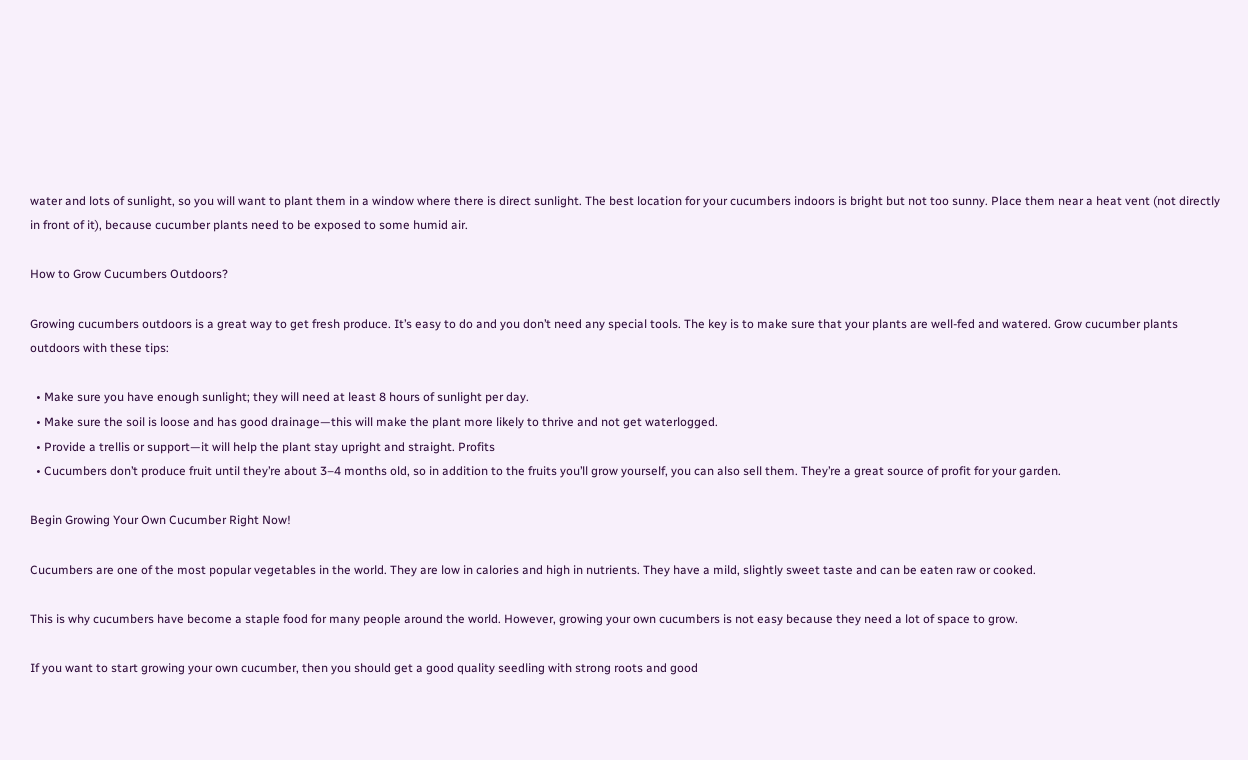water and lots of sunlight, so you will want to plant them in a window where there is direct sunlight. The best location for your cucumbers indoors is bright but not too sunny. Place them near a heat vent (not directly in front of it), because cucumber plants need to be exposed to some humid air.

How to Grow Cucumbers Outdoors?

Growing cucumbers outdoors is a great way to get fresh produce. It’s easy to do and you don’t need any special tools. The key is to make sure that your plants are well-fed and watered. Grow cucumber plants outdoors with these tips:

  • Make sure you have enough sunlight; they will need at least 8 hours of sunlight per day.
  • Make sure the soil is loose and has good drainage—this will make the plant more likely to thrive and not get waterlogged.
  • Provide a trellis or support—it will help the plant stay upright and straight. Profits
  • Cucumbers don’t produce fruit until they’re about 3–4 months old, so in addition to the fruits you’ll grow yourself, you can also sell them. They’re a great source of profit for your garden.

Begin Growing Your Own Cucumber Right Now!

Cucumbers are one of the most popular vegetables in the world. They are low in calories and high in nutrients. They have a mild, slightly sweet taste and can be eaten raw or cooked.

This is why cucumbers have become a staple food for many people around the world. However, growing your own cucumbers is not easy because they need a lot of space to grow.

If you want to start growing your own cucumber, then you should get a good quality seedling with strong roots and good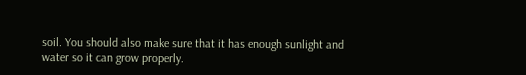soil. You should also make sure that it has enough sunlight and water so it can grow properly.